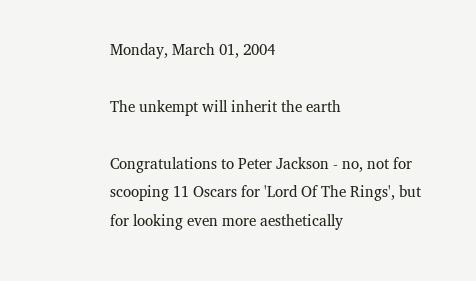Monday, March 01, 2004

The unkempt will inherit the earth

Congratulations to Peter Jackson - no, not for scooping 11 Oscars for 'Lord Of The Rings', but for looking even more aesthetically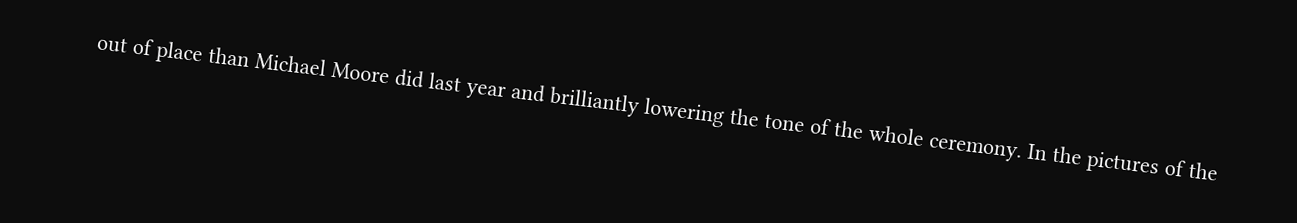out of place than Michael Moore did last year and brilliantly lowering the tone of the whole ceremony. In the pictures of the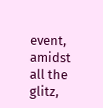event, amidst all the glitz,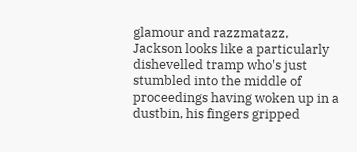glamour and razzmatazz, Jackson looks like a particularly dishevelled tramp who's just stumbled into the middle of proceedings having woken up in a dustbin, his fingers gripped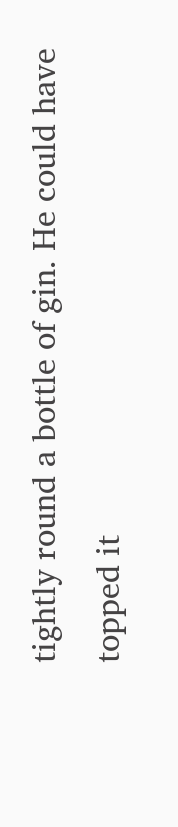tightly round a bottle of gin. He could have topped it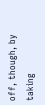off, though, by taking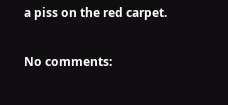a piss on the red carpet.

No comments: